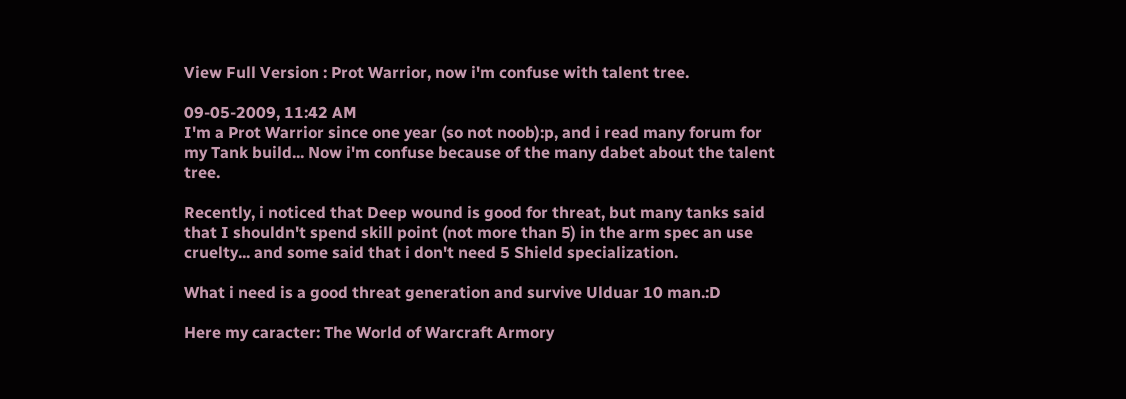View Full Version : Prot Warrior, now i'm confuse with talent tree.

09-05-2009, 11:42 AM
I'm a Prot Warrior since one year (so not noob):p, and i read many forum for my Tank build... Now i'm confuse because of the many dabet about the talent tree.

Recently, i noticed that Deep wound is good for threat, but many tanks said that I shouldn't spend skill point (not more than 5) in the arm spec an use cruelty... and some said that i don't need 5 Shield specialization.

What i need is a good threat generation and survive Ulduar 10 man.:D

Here my caracter: The World of Warcraft Armory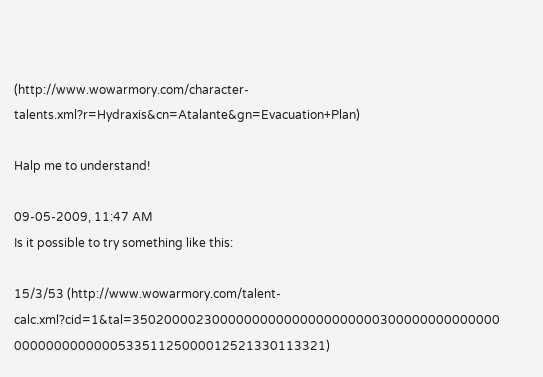(http://www.wowarmory.com/character-talents.xml?r=Hydraxis&cn=Atalante&gn=Evacuation+Plan)

Halp me to understand!

09-05-2009, 11:47 AM
Is it possible to try something like this:

15/3/53 (http://www.wowarmory.com/talent-calc.xml?cid=1&tal=3502000023000000000000000000000300000000000000 000000000000053351125000012521330113321)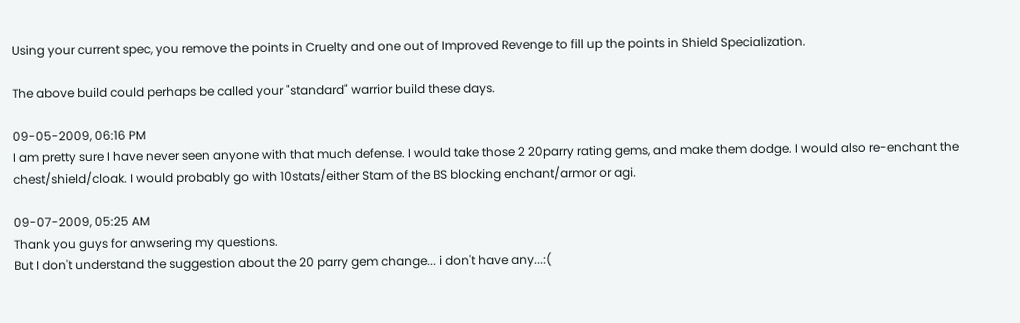Using your current spec, you remove the points in Cruelty and one out of Improved Revenge to fill up the points in Shield Specialization.

The above build could perhaps be called your "standard" warrior build these days.

09-05-2009, 06:16 PM
I am pretty sure I have never seen anyone with that much defense. I would take those 2 20parry rating gems, and make them dodge. I would also re-enchant the chest/shield/cloak. I would probably go with 10stats/either Stam of the BS blocking enchant/armor or agi.

09-07-2009, 05:25 AM
Thank you guys for anwsering my questions.
But I don't understand the suggestion about the 20 parry gem change... i don't have any...:(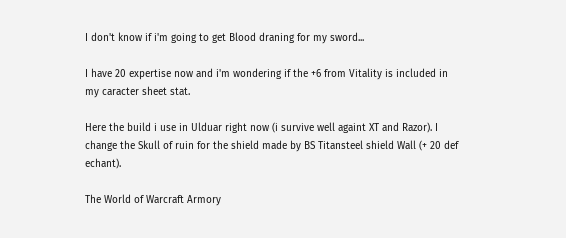I don't know if i'm going to get Blood draning for my sword...

I have 20 expertise now and i'm wondering if the +6 from Vitality is included in my caracter sheet stat.

Here the build i use in Ulduar right now (i survive well againt XT and Razor). I change the Skull of ruin for the shield made by BS Titansteel shield Wall (+ 20 def echant).

The World of Warcraft Armory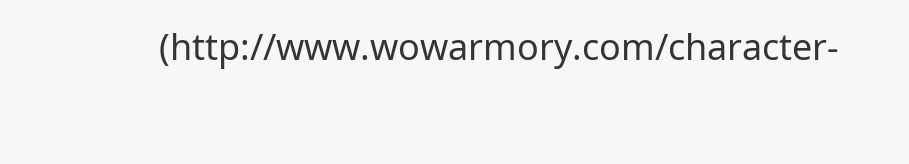(http://www.wowarmory.com/character-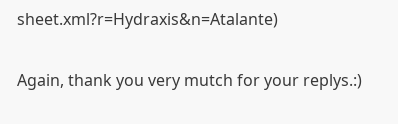sheet.xml?r=Hydraxis&n=Atalante)

Again, thank you very mutch for your replys.:)